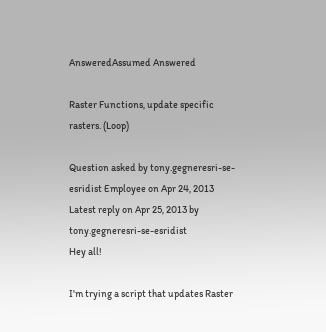AnsweredAssumed Answered

Raster Functions, update specific rasters. (Loop)

Question asked by tony.gegneresri-se-esridist Employee on Apr 24, 2013
Latest reply on Apr 25, 2013 by tony.gegneresri-se-esridist
Hey all!

I'm trying a script that updates Raster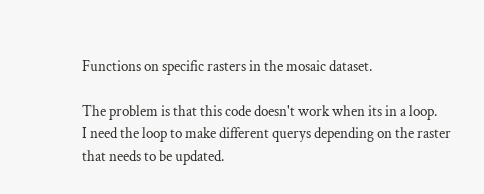Functions on specific rasters in the mosaic dataset.

The problem is that this code doesn't work when its in a loop.
I need the loop to make different querys depending on the raster that needs to be updated.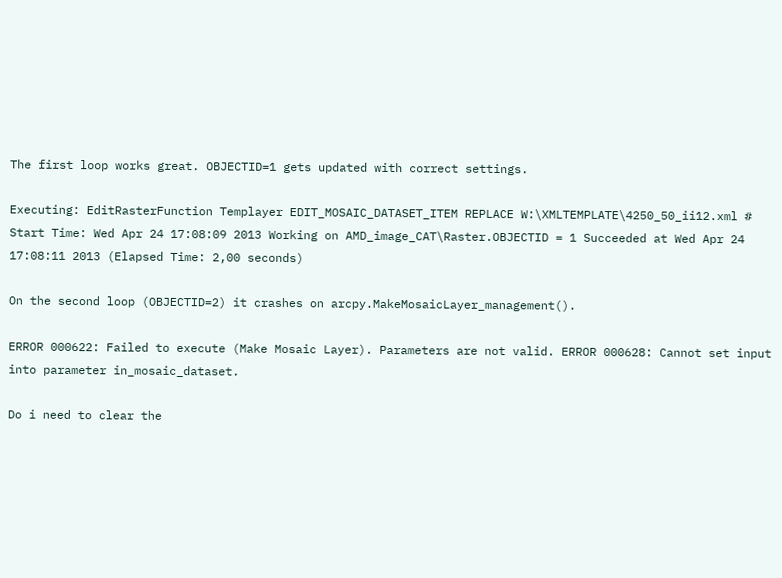The first loop works great. OBJECTID=1 gets updated with correct settings.

Executing: EditRasterFunction Templayer EDIT_MOSAIC_DATASET_ITEM REPLACE W:\XMLTEMPLATE\4250_50_ii12.xml # Start Time: Wed Apr 24 17:08:09 2013 Working on AMD_image_CAT\Raster.OBJECTID = 1 Succeeded at Wed Apr 24 17:08:11 2013 (Elapsed Time: 2,00 seconds)

On the second loop (OBJECTID=2) it crashes on arcpy.MakeMosaicLayer_management().

ERROR 000622: Failed to execute (Make Mosaic Layer). Parameters are not valid. ERROR 000628: Cannot set input into parameter in_mosaic_dataset.

Do i need to clear the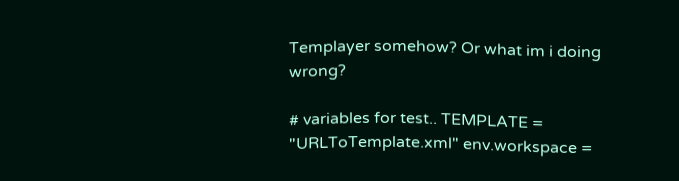Templayer somehow? Or what im i doing wrong?

# variables for test.. TEMPLATE = "URLToTemplate.xml" env.workspace =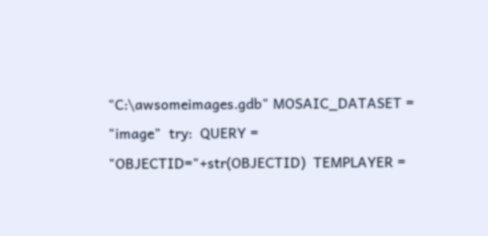"C:\awsomeimages.gdb" MOSAIC_DATASET = "image"  try:  QUERY = "OBJECTID="+str(OBJECTID)  TEMPLAYER =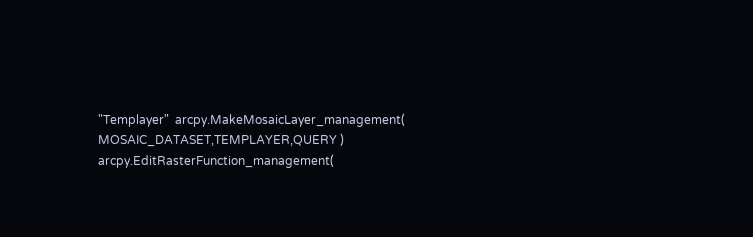"Templayer"  arcpy.MakeMosaicLayer_management( MOSAIC_DATASET,TEMPLAYER,QUERY )  arcpy.EditRasterFunction_management(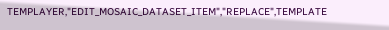TEMPLAYER,"EDIT_MOSAIC_DATASET_ITEM","REPLACE",TEMPLATE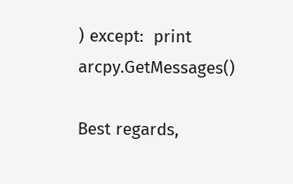) except:  print arcpy.GetMessages()

Best regards,